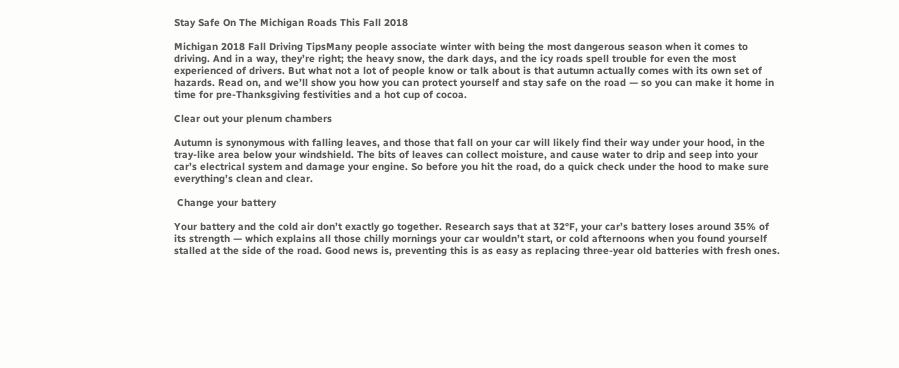Stay Safe On The Michigan Roads This Fall 2018

Michigan 2018 Fall Driving TipsMany people associate winter with being the most dangerous season when it comes to driving. And in a way, they’re right; the heavy snow, the dark days, and the icy roads spell trouble for even the most experienced of drivers. But what not a lot of people know or talk about is that autumn actually comes with its own set of hazards. Read on, and we’ll show you how you can protect yourself and stay safe on the road — so you can make it home in time for pre-Thanksgiving festivities and a hot cup of cocoa.

Clear out your plenum chambers

Autumn is synonymous with falling leaves, and those that fall on your car will likely find their way under your hood, in the tray-like area below your windshield. The bits of leaves can collect moisture, and cause water to drip and seep into your car’s electrical system and damage your engine. So before you hit the road, do a quick check under the hood to make sure everything’s clean and clear.

 Change your battery

Your battery and the cold air don’t exactly go together. Research says that at 32°F, your car’s battery loses around 35% of its strength — which explains all those chilly mornings your car wouldn’t start, or cold afternoons when you found yourself stalled at the side of the road. Good news is, preventing this is as easy as replacing three-year old batteries with fresh ones.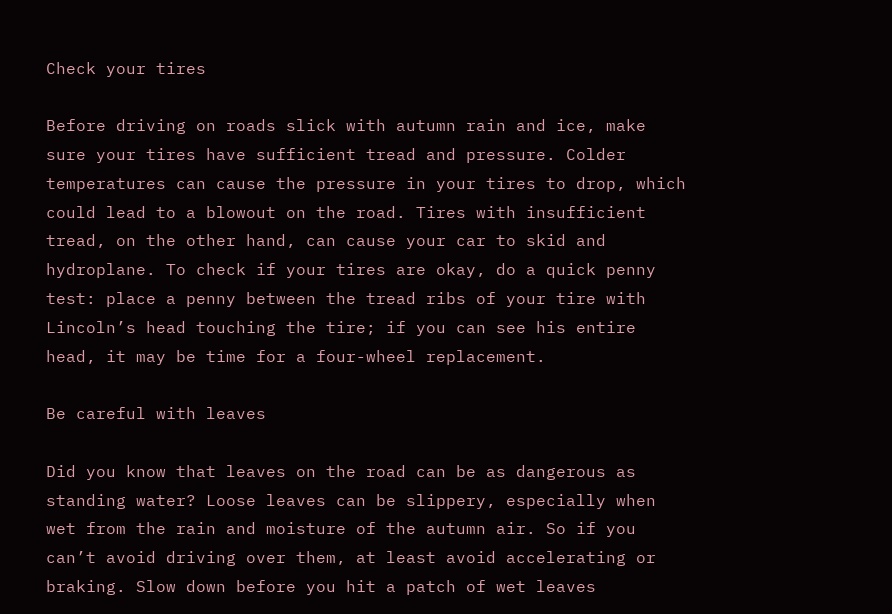Check your tires

Before driving on roads slick with autumn rain and ice, make sure your tires have sufficient tread and pressure. Colder temperatures can cause the pressure in your tires to drop, which could lead to a blowout on the road. Tires with insufficient tread, on the other hand, can cause your car to skid and hydroplane. To check if your tires are okay, do a quick penny test: place a penny between the tread ribs of your tire with Lincoln’s head touching the tire; if you can see his entire head, it may be time for a four-wheel replacement.

Be careful with leaves

Did you know that leaves on the road can be as dangerous as standing water? Loose leaves can be slippery, especially when wet from the rain and moisture of the autumn air. So if you can’t avoid driving over them, at least avoid accelerating or braking. Slow down before you hit a patch of wet leaves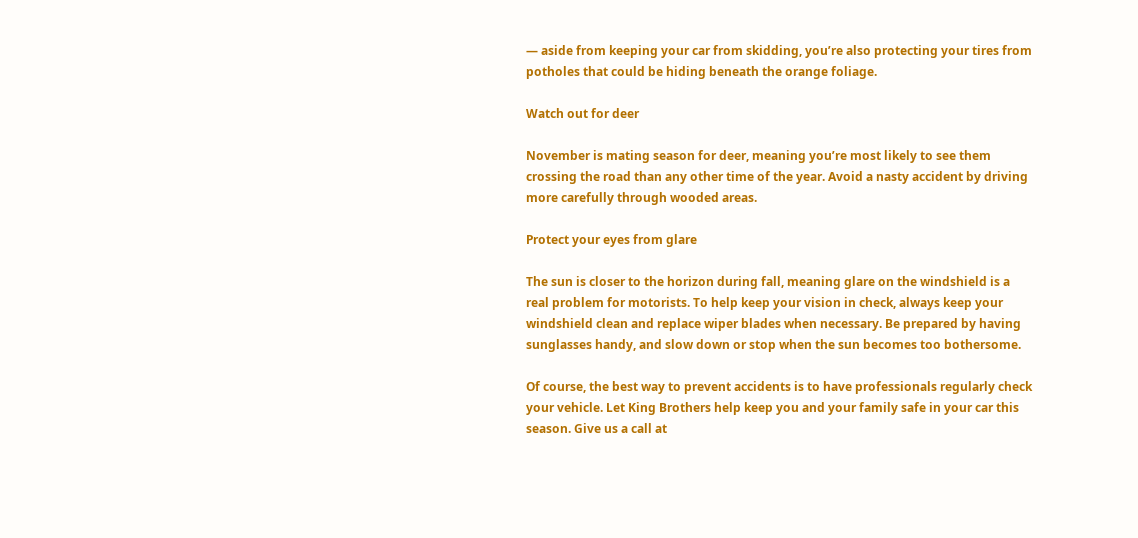— aside from keeping your car from skidding, you’re also protecting your tires from potholes that could be hiding beneath the orange foliage.

Watch out for deer

November is mating season for deer, meaning you’re most likely to see them crossing the road than any other time of the year. Avoid a nasty accident by driving more carefully through wooded areas.

Protect your eyes from glare

The sun is closer to the horizon during fall, meaning glare on the windshield is a real problem for motorists. To help keep your vision in check, always keep your windshield clean and replace wiper blades when necessary. Be prepared by having sunglasses handy, and slow down or stop when the sun becomes too bothersome.

Of course, the best way to prevent accidents is to have professionals regularly check your vehicle. Let King Brothers help keep you and your family safe in your car this season. Give us a call at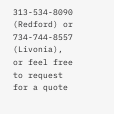313-534-8090 (Redford) or 734-744-8557 (Livonia), or feel free to request for a quote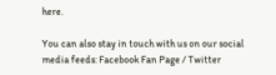here.

You can also stay in touch with us on our social media feeds: Facebook Fan Page / Twitter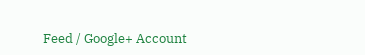Feed / Google+ Account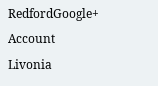RedfordGoogle+ Account Livonia